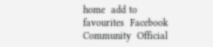home  add to favourites  Facebook Community  Official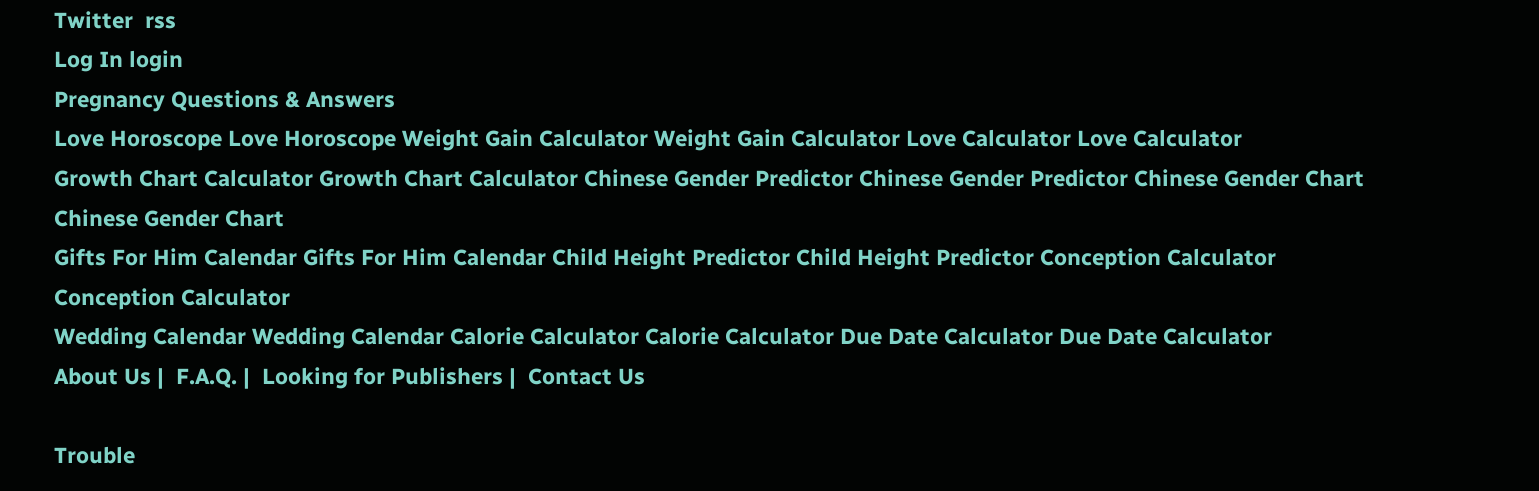Twitter  rss
Log In login
Pregnancy Questions & Answers
Love Horoscope Love Horoscope Weight Gain Calculator Weight Gain Calculator Love Calculator Love Calculator
Growth Chart Calculator Growth Chart Calculator Chinese Gender Predictor Chinese Gender Predictor Chinese Gender Chart Chinese Gender Chart
Gifts For Him Calendar Gifts For Him Calendar Child Height Predictor Child Height Predictor Conception Calculator Conception Calculator
Wedding Calendar Wedding Calendar Calorie Calculator Calorie Calculator Due Date Calculator Due Date Calculator
About Us |  F.A.Q. |  Looking for Publishers |  Contact Us

Trouble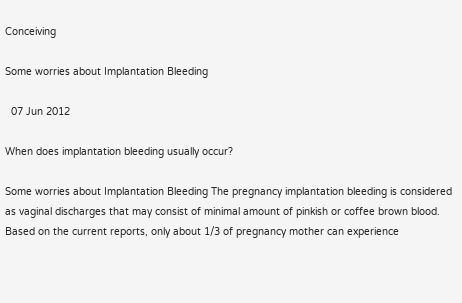Conceiving

Some worries about Implantation Bleeding

  07 Jun 2012

When does implantation bleeding usually occur?

Some worries about Implantation Bleeding The pregnancy implantation bleeding is considered as vaginal discharges that may consist of minimal amount of pinkish or coffee brown blood. Based on the current reports, only about 1/3 of pregnancy mother can experience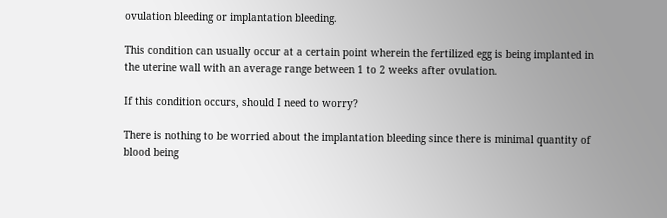ovulation bleeding or implantation bleeding.

This condition can usually occur at a certain point wherein the fertilized egg is being implanted in the uterine wall with an average range between 1 to 2 weeks after ovulation.

If this condition occurs, should I need to worry?

There is nothing to be worried about the implantation bleeding since there is minimal quantity of blood being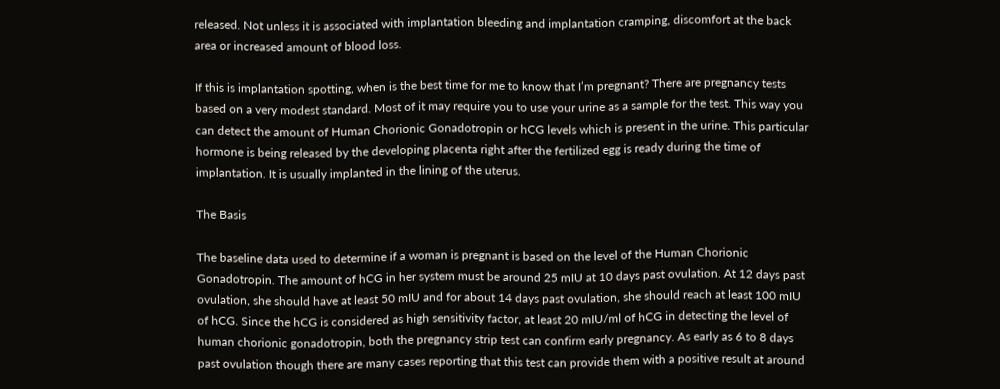released. Not unless it is associated with implantation bleeding and implantation cramping, discomfort at the back area or increased amount of blood loss.

If this is implantation spotting, when is the best time for me to know that I’m pregnant? There are pregnancy tests based on a very modest standard. Most of it may require you to use your urine as a sample for the test. This way you can detect the amount of Human Chorionic Gonadotropin or hCG levels which is present in the urine. This particular hormone is being released by the developing placenta right after the fertilized egg is ready during the time of implantation. It is usually implanted in the lining of the uterus.

The Basis

The baseline data used to determine if a woman is pregnant is based on the level of the Human Chorionic Gonadotropin. The amount of hCG in her system must be around 25 mIU at 10 days past ovulation. At 12 days past ovulation, she should have at least 50 mIU and for about 14 days past ovulation, she should reach at least 100 mIU of hCG. Since the hCG is considered as high sensitivity factor, at least 20 mIU/ml of hCG in detecting the level of human chorionic gonadotropin, both the pregnancy strip test can confirm early pregnancy. As early as 6 to 8 days past ovulation though there are many cases reporting that this test can provide them with a positive result at around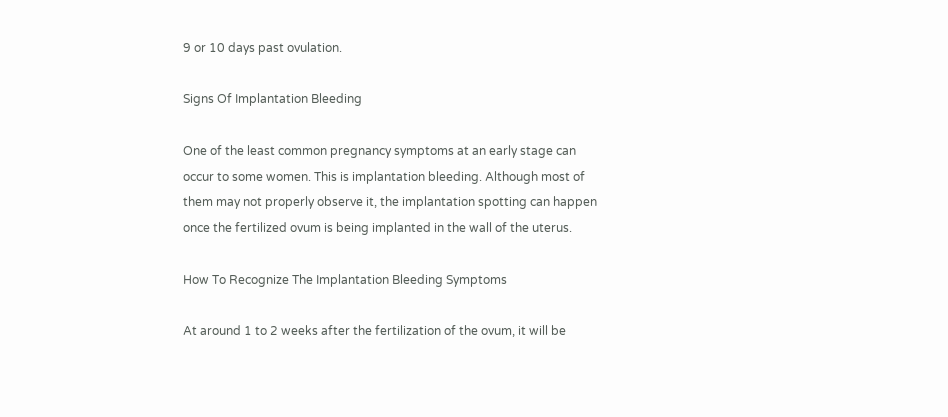9 or 10 days past ovulation.

Signs Of Implantation Bleeding

One of the least common pregnancy symptoms at an early stage can occur to some women. This is implantation bleeding. Although most of them may not properly observe it, the implantation spotting can happen once the fertilized ovum is being implanted in the wall of the uterus.

How To Recognize The Implantation Bleeding Symptoms

At around 1 to 2 weeks after the fertilization of the ovum, it will be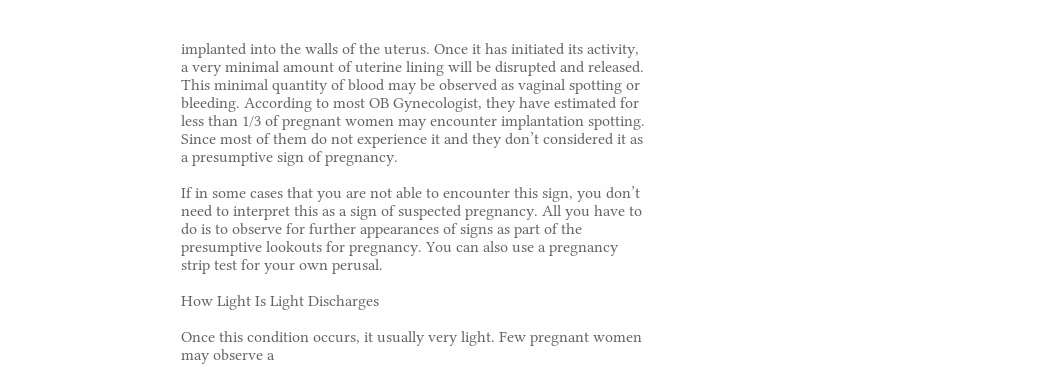implanted into the walls of the uterus. Once it has initiated its activity, a very minimal amount of uterine lining will be disrupted and released. This minimal quantity of blood may be observed as vaginal spotting or bleeding. According to most OB Gynecologist, they have estimated for less than 1/3 of pregnant women may encounter implantation spotting. Since most of them do not experience it and they don’t considered it as a presumptive sign of pregnancy.

If in some cases that you are not able to encounter this sign, you don’t need to interpret this as a sign of suspected pregnancy. All you have to do is to observe for further appearances of signs as part of the presumptive lookouts for pregnancy. You can also use a pregnancy strip test for your own perusal.

How Light Is Light Discharges

Once this condition occurs, it usually very light. Few pregnant women may observe a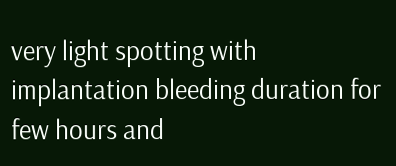very light spotting with implantation bleeding duration for few hours and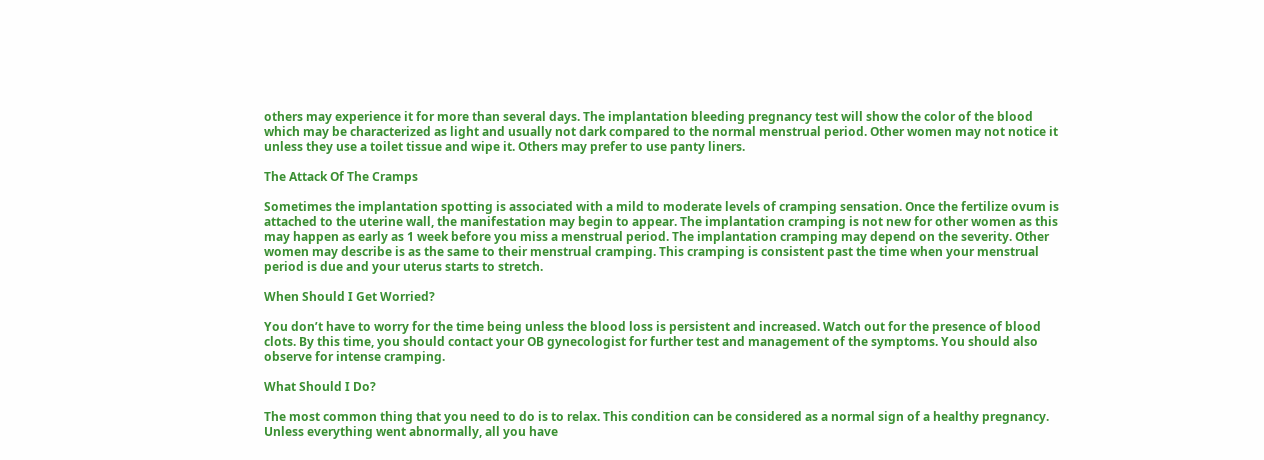others may experience it for more than several days. The implantation bleeding pregnancy test will show the color of the blood which may be characterized as light and usually not dark compared to the normal menstrual period. Other women may not notice it unless they use a toilet tissue and wipe it. Others may prefer to use panty liners.

The Attack Of The Cramps

Sometimes the implantation spotting is associated with a mild to moderate levels of cramping sensation. Once the fertilize ovum is attached to the uterine wall, the manifestation may begin to appear. The implantation cramping is not new for other women as this may happen as early as 1 week before you miss a menstrual period. The implantation cramping may depend on the severity. Other women may describe is as the same to their menstrual cramping. This cramping is consistent past the time when your menstrual period is due and your uterus starts to stretch.

When Should I Get Worried?

You don’t have to worry for the time being unless the blood loss is persistent and increased. Watch out for the presence of blood clots. By this time, you should contact your OB gynecologist for further test and management of the symptoms. You should also observe for intense cramping.

What Should I Do?

The most common thing that you need to do is to relax. This condition can be considered as a normal sign of a healthy pregnancy. Unless everything went abnormally, all you have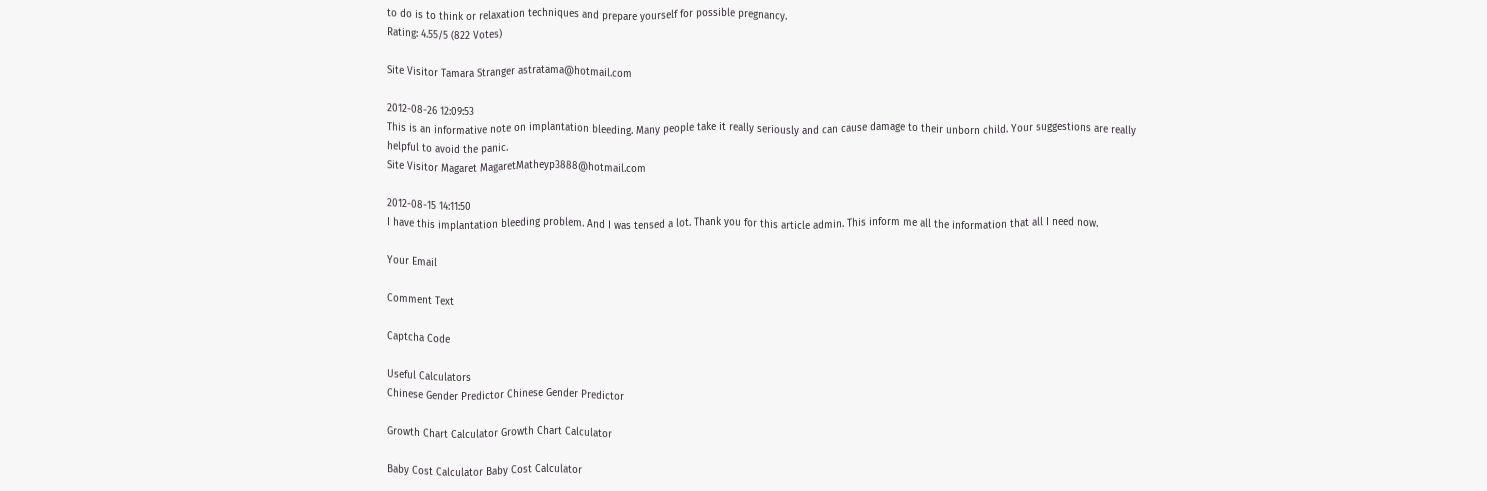to do is to think or relaxation techniques and prepare yourself for possible pregnancy.
Rating: 4.55/5 (822 Votes)

Site Visitor Tamara Stranger astratama@hotmail.com

2012-08-26 12:09:53
This is an informative note on implantation bleeding. Many people take it really seriously and can cause damage to their unborn child. Your suggestions are really helpful to avoid the panic.
Site Visitor Magaret MagaretMatheyp3888@hotmail.com

2012-08-15 14:11:50
I have this implantation bleeding problem. And I was tensed a lot. Thank you for this article admin. This inform me all the information that all I need now.

Your Email

Comment Text

Captcha Code

Useful Calculators
Chinese Gender Predictor Chinese Gender Predictor

Growth Chart Calculator Growth Chart Calculator

Baby Cost Calculator Baby Cost Calculator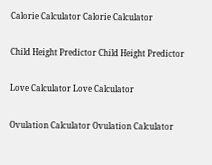Calorie Calculator Calorie Calculator

Child Height Predictor Child Height Predictor

Love Calculator Love Calculator

Ovulation Calculator Ovulation Calculator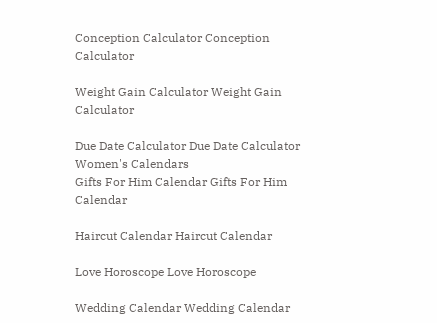Conception Calculator Conception Calculator

Weight Gain Calculator Weight Gain Calculator

Due Date Calculator Due Date Calculator
Women's Calendars
Gifts For Him Calendar Gifts For Him Calendar

Haircut Calendar Haircut Calendar

Love Horoscope Love Horoscope

Wedding Calendar Wedding Calendar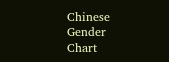Chinese Gender Chart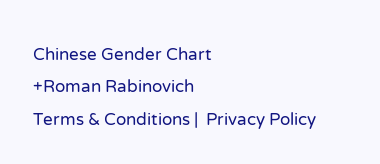Chinese Gender Chart
+Roman Rabinovich
Terms & Conditions |  Privacy Policy